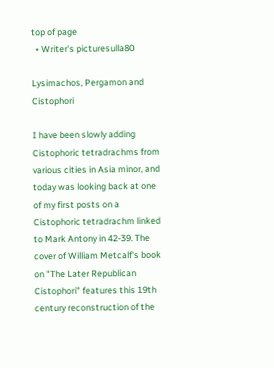top of page
  • Writer's picturesulla80

Lysimachos, Pergamon and Cistophori

I have been slowly adding Cistophoric tetradrachms from various cities in Asia minor, and today was looking back at one of my first posts on a Cistophoric tetradrachm linked to Mark Antony in 42-39. The cover of William Metcalf's book on "The Later Republican Cistophori" features this 19th century reconstruction of the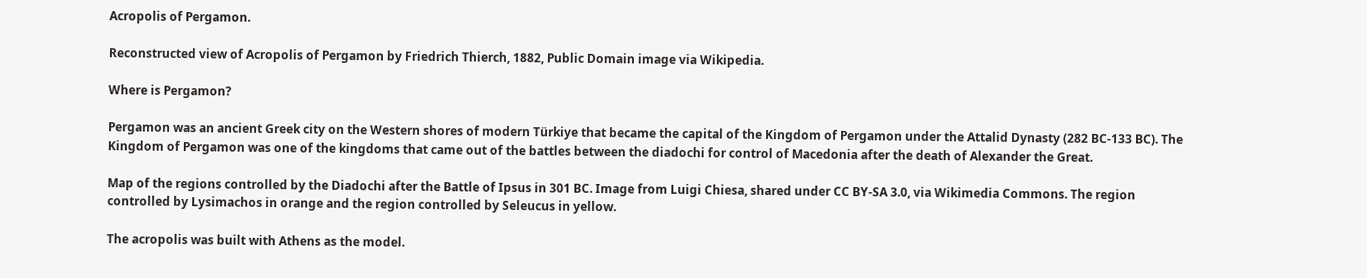Acropolis of Pergamon.

Reconstructed view of Acropolis of Pergamon by Friedrich Thierch, 1882, Public Domain image via Wikipedia.

Where is Pergamon?

Pergamon was an ancient Greek city on the Western shores of modern Türkiye that became the capital of the Kingdom of Pergamon under the Attalid Dynasty (282 BC-133 BC). The Kingdom of Pergamon was one of the kingdoms that came out of the battles between the diadochi for control of Macedonia after the death of Alexander the Great.

Map of the regions controlled by the Diadochi after the Battle of Ipsus in 301 BC. Image from Luigi Chiesa, shared under CC BY-SA 3.0, via Wikimedia Commons. The region controlled by Lysimachos in orange and the region controlled by Seleucus in yellow.

The acropolis was built with Athens as the model.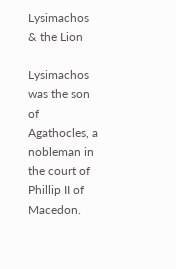Lysimachos & the Lion

Lysimachos was the son of Agathocles, a nobleman in the court of Phillip II of Macedon.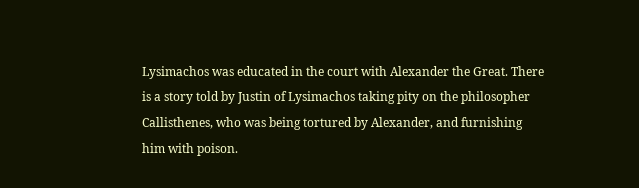Lysimachos was educated in the court with Alexander the Great. There is a story told by Justin of Lysimachos taking pity on the philosopher Callisthenes, who was being tortured by Alexander, and furnishing him with poison.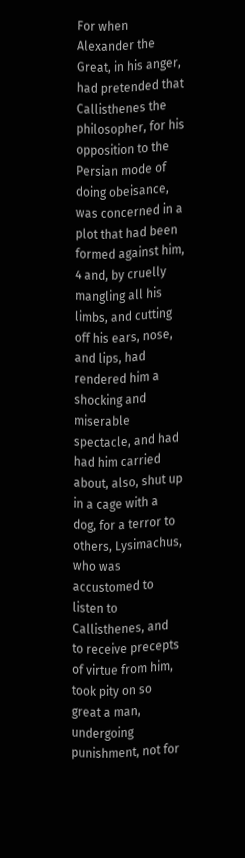For when Alexander the Great, in his anger, had pretended that Callisthenes the philosopher, for his opposition to the Persian mode of doing obeisance, was concerned in a plot that had been formed against him, 4 and, by cruelly mangling all his limbs, and cutting off his ears, nose, and lips, had rendered him a shocking and miserable spectacle, and had had him carried about, also, shut up in a cage with a dog, for a terror to others, Lysimachus, who was accustomed to listen to Callisthenes, and to receive precepts of virtue from him, took pity on so great a man, undergoing punishment, not for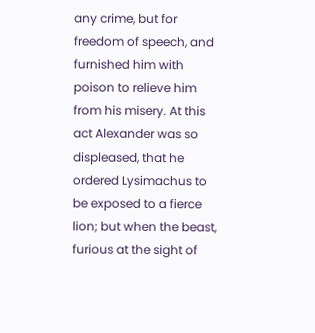any crime, but for freedom of speech, and furnished him with poison to relieve him from his misery. At this act Alexander was so displeased, that he ordered Lysimachus to be exposed to a fierce lion; but when the beast, furious at the sight of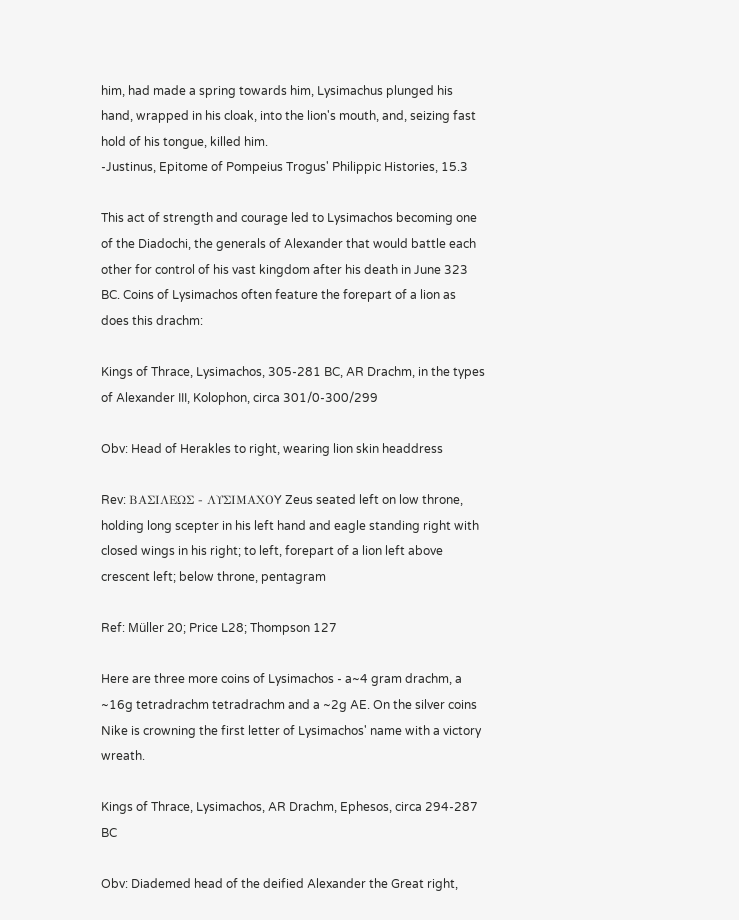him, had made a spring towards him, Lysimachus plunged his hand, wrapped in his cloak, into the lion's mouth, and, seizing fast hold of his tongue, killed him.
-Justinus, Epitome of Pompeius Trogus' Philippic Histories, 15.3

This act of strength and courage led to Lysimachos becoming one of the Diadochi, the generals of Alexander that would battle each other for control of his vast kingdom after his death in June 323 BC. Coins of Lysimachos often feature the forepart of a lion as does this drachm:

Kings of Thrace, Lysimachos, 305-281 BC, AR Drachm, in the types of Alexander III, Kolophon, circa 301/0-300/299

Obv: Head of Herakles to right, wearing lion skin headdress

Rev: ΒΑΣΙΛΕΩΣ - ΛΥΣΙΜΑΧΟY Zeus seated left on low throne, holding long scepter in his left hand and eagle standing right with closed wings in his right; to left, forepart of a lion left above crescent left; below throne, pentagram

Ref: Müller 20; Price L28; Thompson 127

Here are three more coins of Lysimachos - a~4 gram drachm, a ~16g tetradrachm tetradrachm and a ~2g AE. On the silver coins Nike is crowning the first letter of Lysimachos' name with a victory wreath.

Kings of Thrace, Lysimachos, AR Drachm, Ephesos, circa 294-287 BC

Obv: Diademed head of the deified Alexander the Great right,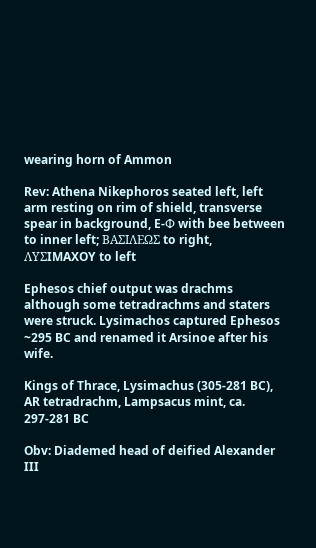wearing horn of Ammon

Rev: Athena Nikephoros seated left, left arm resting on rim of shield, transverse spear in background, E-Φ with bee between to inner left; BAΣIΛEΩΣ to right, ΛYΣIMAXOY to left

Ephesos chief output was drachms although some tetradrachms and staters were struck. Lysimachos captured Ephesos ~295 BC and renamed it Arsinoe after his wife.

Kings of Thrace, Lysimachus (305-281 BC), AR tetradrachm, Lampsacus mint, ca. 297-281 BC

Obv: Diademed head of deified Alexander III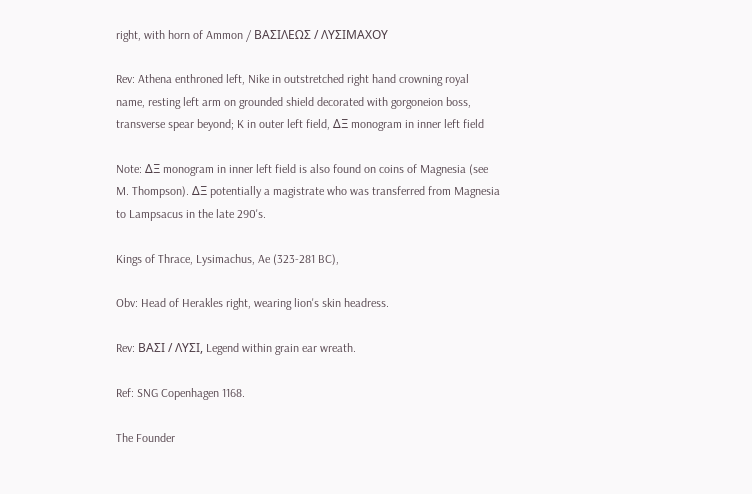right, with horn of Ammon / ΒΑΣΙΛΕΩΣ / ΛΥΣΙΜΑΧΟΥ

Rev: Athena enthroned left, Nike in outstretched right hand crowning royal name, resting left arm on grounded shield decorated with gorgoneion boss, transverse spear beyond; K in outer left field, ΔΞ monogram in inner left field

Note: ΔΞ monogram in inner left field is also found on coins of Magnesia (see M. Thompson). ΔΞ potentially a magistrate who was transferred from Magnesia to Lampsacus in the late 290's.

Kings of Thrace, Lysimachus, Ae (323-281 BC),

Obv: Head of Herakles right, wearing lion's skin headress.

Rev: ΒΑΣΙ / ΛΥΣΙ, Legend within grain ear wreath.

Ref: SNG Copenhagen 1168.

The Founder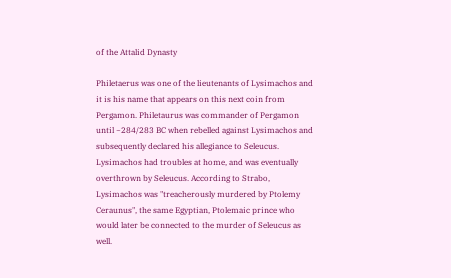of the Attalid Dynasty

Philetaerus was one of the lieutenants of Lysimachos and it is his name that appears on this next coin from Pergamon. Philetaurus was commander of Pergamon until ~284/283 BC when rebelled against Lysimachos and subsequently declared his allegiance to Seleucus. Lysimachos had troubles at home, and was eventually overthrown by Seleucus. According to Strabo, Lysimachos was "treacherously murdered by Ptolemy Ceraunus", the same Egyptian, Ptolemaic prince who would later be connected to the murder of Seleucus as well.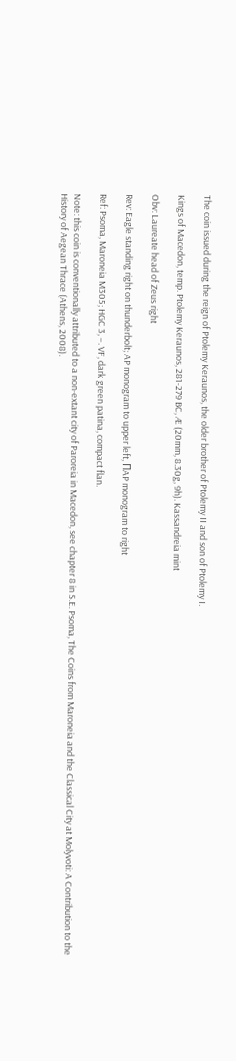The coin issued during the reign of Ptolemy Keraunos, the older brother of Ptolemy II and son of Ptolemy I.

Kings of Macedon, temp. Ptolemy Keraunos, 281-279 BC, Æ (20mm, 8.30g, 9h). Kassandreia mint

Obv: Laureate head of Zeus right

Rev: Eagle standing right on thunderbolt; AP monogram to upper left, ΠAP monogram to right

Ref: Psoma, Maroneia M305; HGC 3, –. VF, dark green patina, compact flan.

Note: this coin is conventionally attributed to a non-extant city of Paroreia in Macedon, see chapter 8 in S.E. Psoma, The Coins from Maroneia and the Classical City at Molyvoti: A Contribution to the History of Aegean Thrace (Athens, 2008).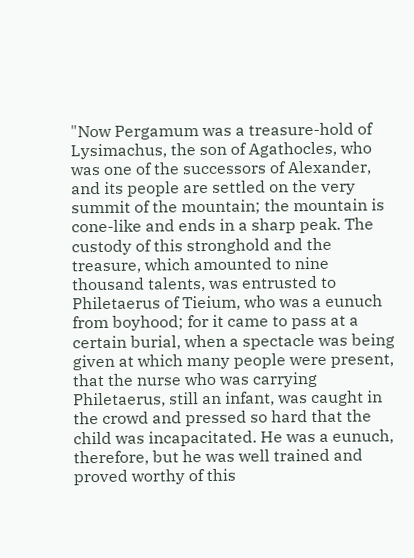"Now Pergamum was a treasure-hold of Lysimachus, the son of Agathocles, who was one of the successors of Alexander, and its people are settled on the very summit of the mountain; the mountain is cone-like and ends in a sharp peak. The custody of this stronghold and the treasure, which amounted to nine thousand talents, was entrusted to Philetaerus of Tieium, who was a eunuch from boyhood; for it came to pass at a certain burial, when a spectacle was being given at which many people were present, that the nurse who was carrying Philetaerus, still an infant, was caught in the crowd and pressed so hard that the child was incapacitated. He was a eunuch, therefore, but he was well trained and proved worthy of this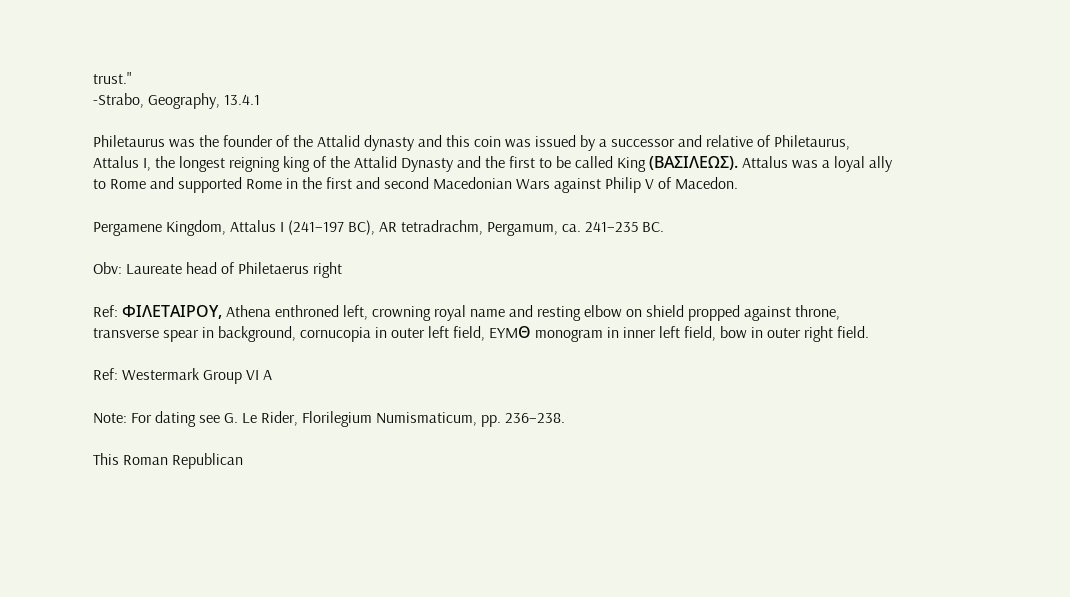trust."
-Strabo, Geography, 13.4.1

Philetaurus was the founder of the Attalid dynasty and this coin was issued by a successor and relative of Philetaurus, Attalus I, the longest reigning king of the Attalid Dynasty and the first to be called King (ΒΑΣΙΛΕΩΣ). Attalus was a loyal ally to Rome and supported Rome in the first and second Macedonian Wars against Philip V of Macedon.

Pergamene Kingdom, Attalus I (241–197 BC), AR tetradrachm, Pergamum, ca. 241–235 BC.

Obv: Laureate head of Philetaerus right

Ref: ΦΙΛΕΤΑΙΡΟΥ, Athena enthroned left, crowning royal name and resting elbow on shield propped against throne, transverse spear in background, cornucopia in outer left field, EYMΘ monogram in inner left field, bow in outer right field.

Ref: Westermark Group VI A

Note: For dating see G. Le Rider, Florilegium Numismaticum, pp. 236–238.

This Roman Republican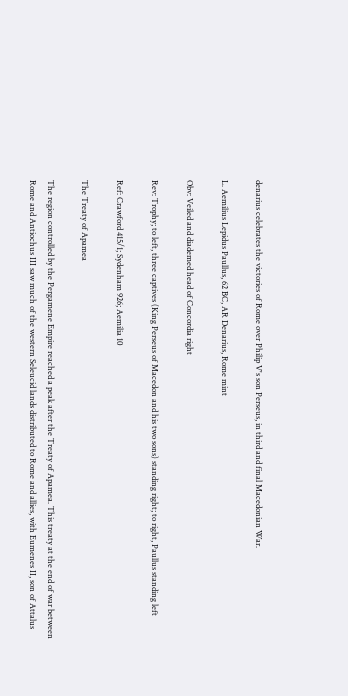denarius celebrates the victories of Rome over Philip V's son Perseus, in third and final Macedonian War.

L. Aemilius Lepidus Paullus, 62 BC, AR Denarius, Rome mint

Obv: Veiled and diademed head of Concordia right

Rev: Trophy; to left, three captives (King Perseus of Macedon and his two sons) standing right; to right, Paullus standing left

Ref: Crawford 415/1; Sydenham 926; Aemilia 10

The Treaty of Apamea

The region controlled by the Pergamene Empire reached a peak after the Treaty of Apamea. This treaty at the end of war between Rome and Antiochus III saw much of the western Seleucid lands distributed to Rome and allies, with Eumenes II, son of Attalus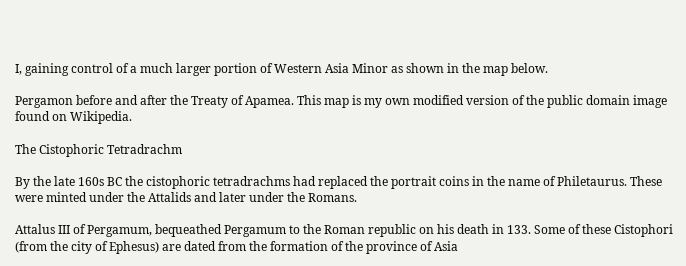I, gaining control of a much larger portion of Western Asia Minor as shown in the map below.

Pergamon before and after the Treaty of Apamea. This map is my own modified version of the public domain image found on Wikipedia.

The Cistophoric Tetradrachm

By the late 160s BC the cistophoric tetradrachms had replaced the portrait coins in the name of Philetaurus. These were minted under the Attalids and later under the Romans.

Attalus III of Pergamum, bequeathed Pergamum to the Roman republic on his death in 133. Some of these Cistophori (from the city of Ephesus) are dated from the formation of the province of Asia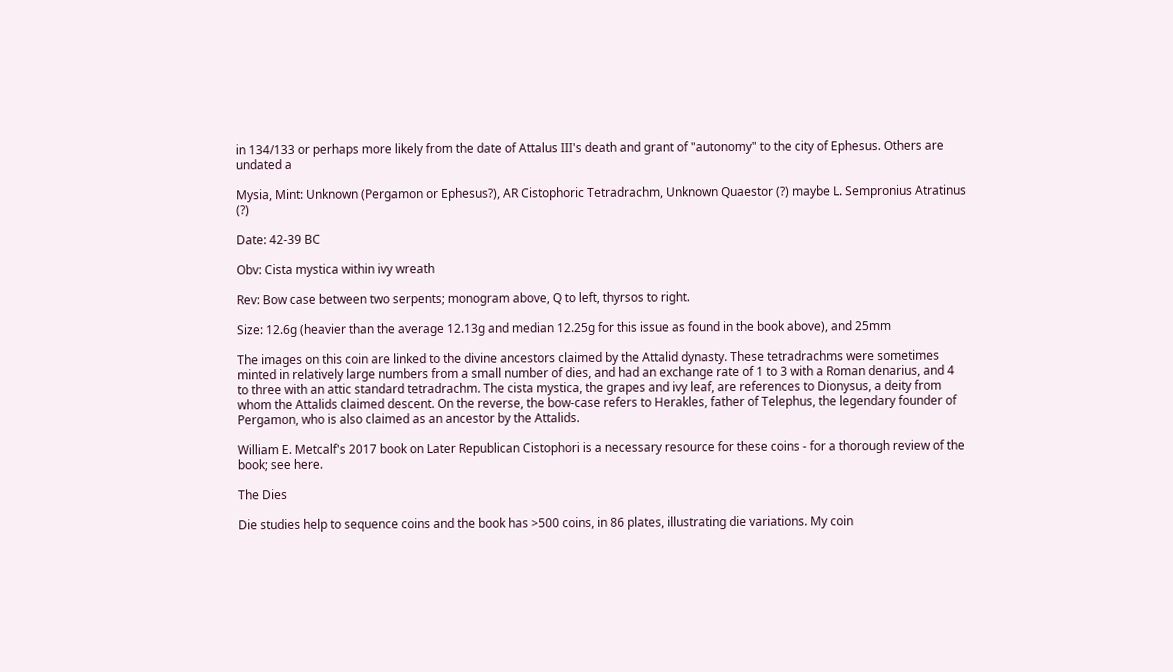in 134/133 or perhaps more likely from the date of Attalus III's death and grant of "autonomy" to the city of Ephesus. Others are undated a

Mysia, Mint: Unknown (Pergamon or Ephesus?), AR Cistophoric Tetradrachm, Unknown Quaestor (?) maybe L. Sempronius Atratinus (?)

Date: 42-39 BC

Obv: Cista mystica within ivy wreath

Rev: Bow case between two serpents; monogram above, Q to left, thyrsos to right.

Size: 12.6g (heavier than the average 12.13g and median 12.25g for this issue as found in the book above), and 25mm

The images on this coin are linked to the divine ancestors claimed by the Attalid dynasty. These tetradrachms were sometimes minted in relatively large numbers from a small number of dies, and had an exchange rate of 1 to 3 with a Roman denarius, and 4 to three with an attic standard tetradrachm. The cista mystica, the grapes and ivy leaf, are references to Dionysus, a deity from whom the Attalids claimed descent. On the reverse, the bow-case refers to Herakles, father of Telephus, the legendary founder of Pergamon, who is also claimed as an ancestor by the Attalids.

William E. Metcalf's 2017 book on Later Republican Cistophori is a necessary resource for these coins - for a thorough review of the book; see here.

The Dies

Die studies help to sequence coins and the book has >500 coins, in 86 plates, illustrating die variations. My coin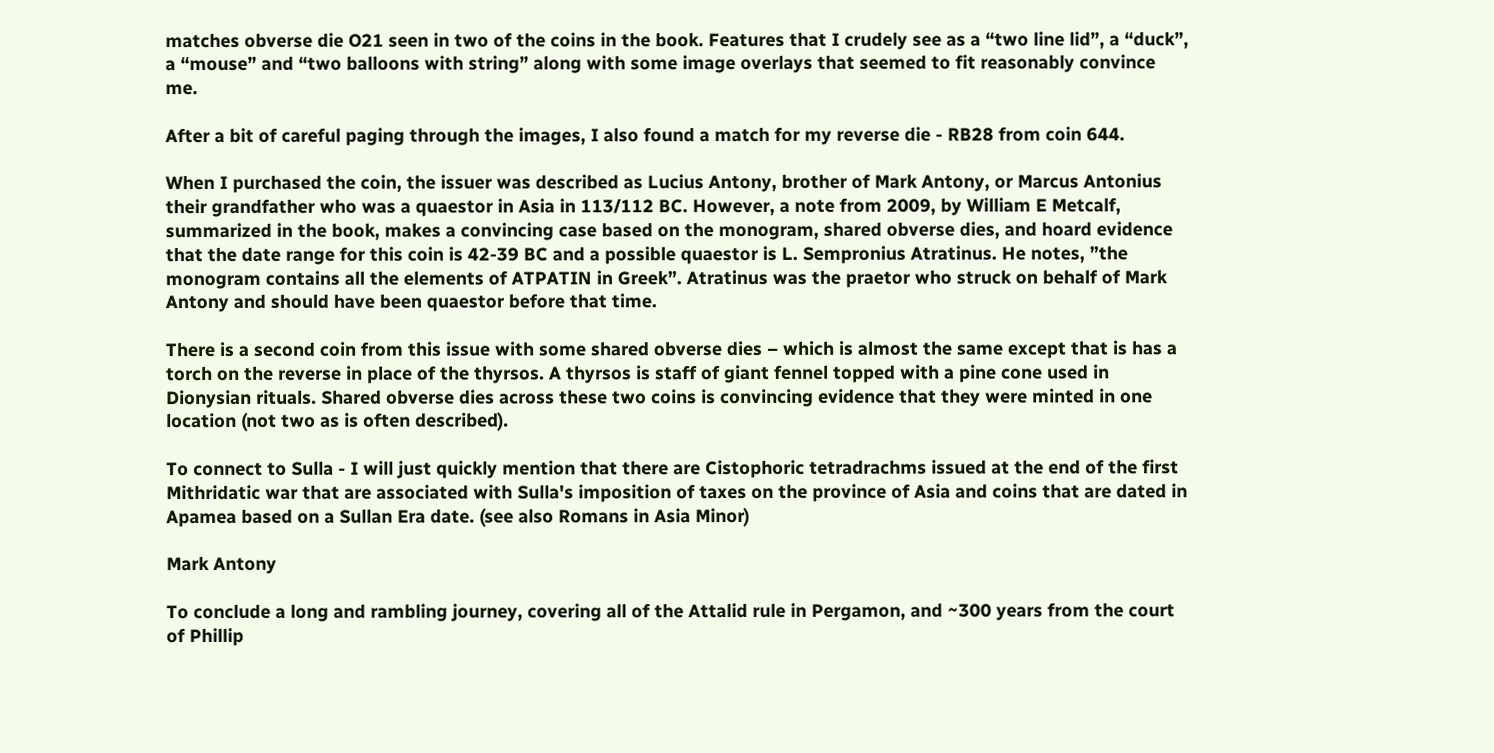matches obverse die O21 seen in two of the coins in the book. Features that I crudely see as a “two line lid”, a “duck”, a “mouse” and “two balloons with string” along with some image overlays that seemed to fit reasonably convince me.

After a bit of careful paging through the images, I also found a match for my reverse die - RB28 from coin 644.

When I purchased the coin, the issuer was described as Lucius Antony, brother of Mark Antony, or Marcus Antonius their grandfather who was a quaestor in Asia in 113/112 BC. However, a note from 2009, by William E Metcalf, summarized in the book, makes a convincing case based on the monogram, shared obverse dies, and hoard evidence that the date range for this coin is 42-39 BC and a possible quaestor is L. Sempronius Atratinus. He notes, ”the monogram contains all the elements of ATPATIN in Greek”. Atratinus was the praetor who struck on behalf of Mark Antony and should have been quaestor before that time.

There is a second coin from this issue with some shared obverse dies – which is almost the same except that is has a torch on the reverse in place of the thyrsos. A thyrsos is staff of giant fennel topped with a pine cone used in Dionysian rituals. Shared obverse dies across these two coins is convincing evidence that they were minted in one location (not two as is often described).

To connect to Sulla - I will just quickly mention that there are Cistophoric tetradrachms issued at the end of the first Mithridatic war that are associated with Sulla's imposition of taxes on the province of Asia and coins that are dated in Apamea based on a Sullan Era date. (see also Romans in Asia Minor)

Mark Antony

To conclude a long and rambling journey, covering all of the Attalid rule in Pergamon, and ~300 years from the court of Phillip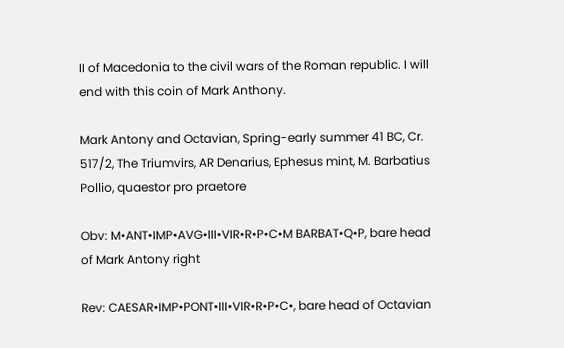II of Macedonia to the civil wars of the Roman republic. I will end with this coin of Mark Anthony.

Mark Antony and Octavian, Spring-early summer 41 BC, Cr. 517/2, The Triumvirs, AR Denarius, Ephesus mint, M. Barbatius Pollio, quaestor pro praetore

Obv: M•ANT•IMP•AVG•III•VIR•R•P•C•M BARBAT•Q•P, bare head of Mark Antony right

Rev: CAESAR•IMP•PONT•III•VIR•R•P•C•, bare head of Octavian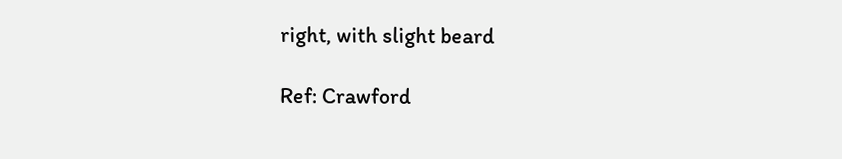right, with slight beard

Ref: Crawford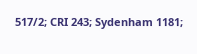517/2; CRI 243; Sydenham 1181;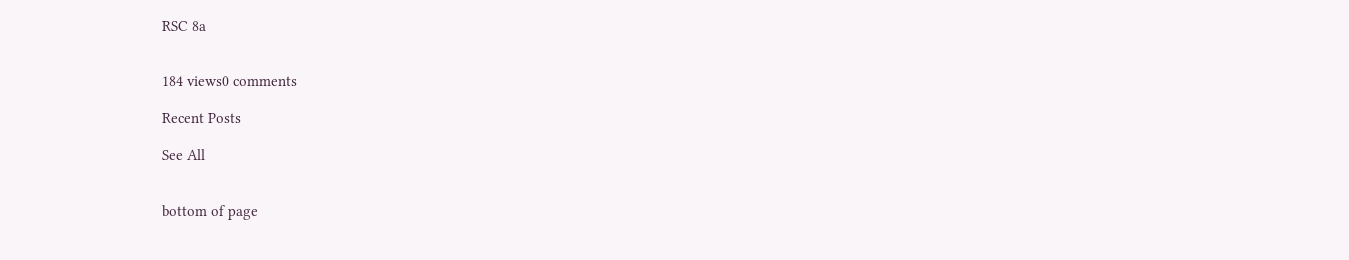RSC 8a


184 views0 comments

Recent Posts

See All


bottom of page